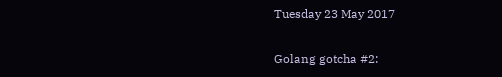Tuesday 23 May 2017

Golang gotcha #2: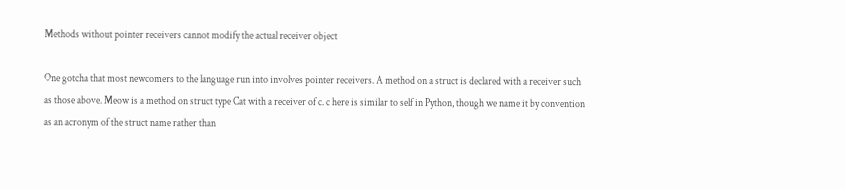Methods without pointer receivers cannot modify the actual receiver object

One gotcha that most newcomers to the language run into involves pointer receivers. A method on a struct is declared with a receiver such as those above. Meow is a method on struct type Cat with a receiver of c. c here is similar to self in Python, though we name it by convention as an acronym of the struct name rather than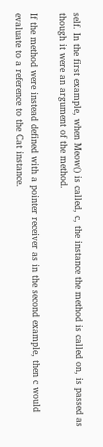self. In the first example, when Meow() is called, c, the instance the method is called on, is passed as though it were an argument of the method.

If the method were instead defined with a pointer receiver as in the second example, then c would evaluate to a reference to the Cat instance.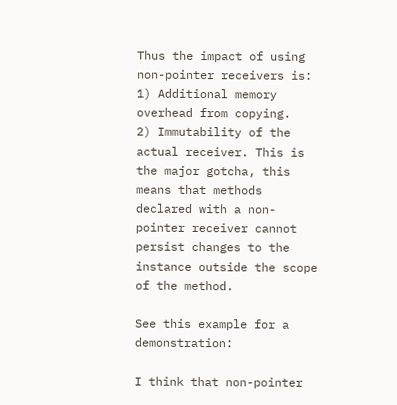Thus the impact of using non-pointer receivers is:
1) Additional memory overhead from copying.
2) Immutability of the actual receiver. This is the major gotcha, this means that methods declared with a non-pointer receiver cannot persist changes to the instance outside the scope of the method.

See this example for a demonstration:

I think that non-pointer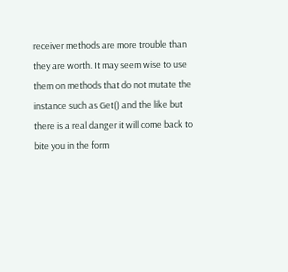receiver methods are more trouble than they are worth. It may seem wise to use them on methods that do not mutate the instance such as Get() and the like but there is a real danger it will come back to bite you in the form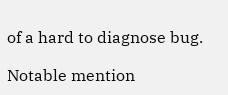of a hard to diagnose bug.

Notable mention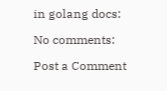in golang docs:

No comments:

Post a Comment